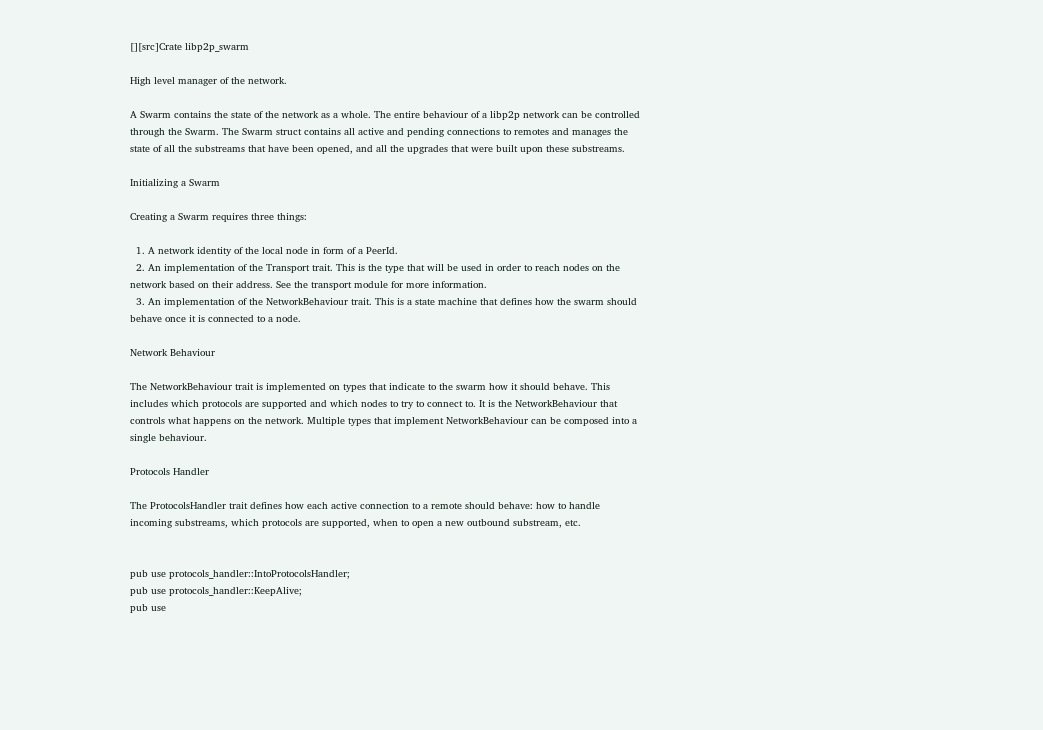[][src]Crate libp2p_swarm

High level manager of the network.

A Swarm contains the state of the network as a whole. The entire behaviour of a libp2p network can be controlled through the Swarm. The Swarm struct contains all active and pending connections to remotes and manages the state of all the substreams that have been opened, and all the upgrades that were built upon these substreams.

Initializing a Swarm

Creating a Swarm requires three things:

  1. A network identity of the local node in form of a PeerId.
  2. An implementation of the Transport trait. This is the type that will be used in order to reach nodes on the network based on their address. See the transport module for more information.
  3. An implementation of the NetworkBehaviour trait. This is a state machine that defines how the swarm should behave once it is connected to a node.

Network Behaviour

The NetworkBehaviour trait is implemented on types that indicate to the swarm how it should behave. This includes which protocols are supported and which nodes to try to connect to. It is the NetworkBehaviour that controls what happens on the network. Multiple types that implement NetworkBehaviour can be composed into a single behaviour.

Protocols Handler

The ProtocolsHandler trait defines how each active connection to a remote should behave: how to handle incoming substreams, which protocols are supported, when to open a new outbound substream, etc.


pub use protocols_handler::IntoProtocolsHandler;
pub use protocols_handler::KeepAlive;
pub use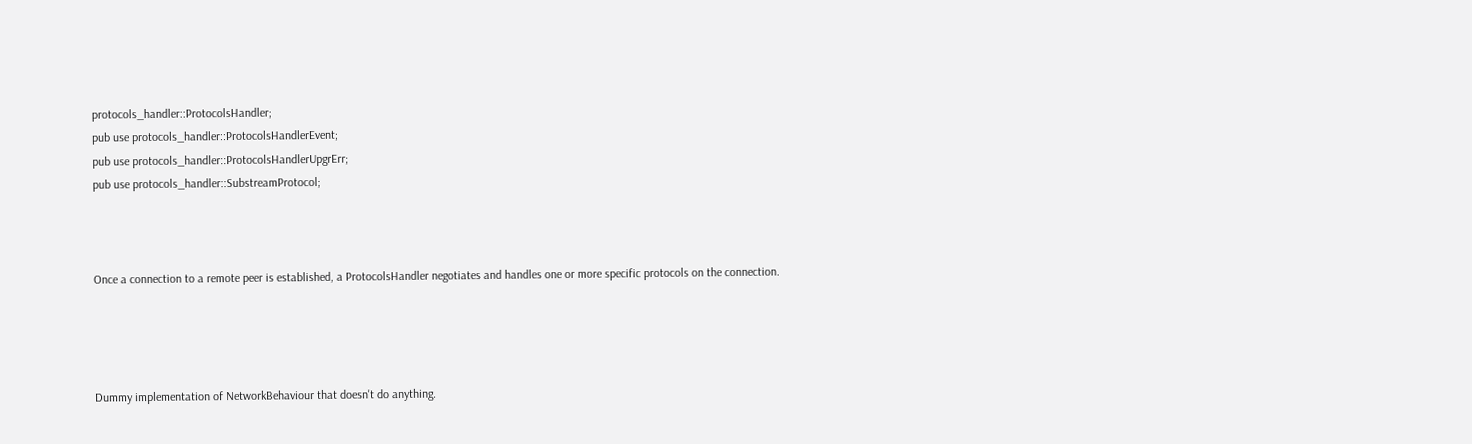protocols_handler::ProtocolsHandler;
pub use protocols_handler::ProtocolsHandlerEvent;
pub use protocols_handler::ProtocolsHandlerUpgrErr;
pub use protocols_handler::SubstreamProtocol;



Once a connection to a remote peer is established, a ProtocolsHandler negotiates and handles one or more specific protocols on the connection.




Dummy implementation of NetworkBehaviour that doesn't do anything.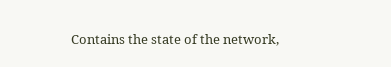Contains the state of the network,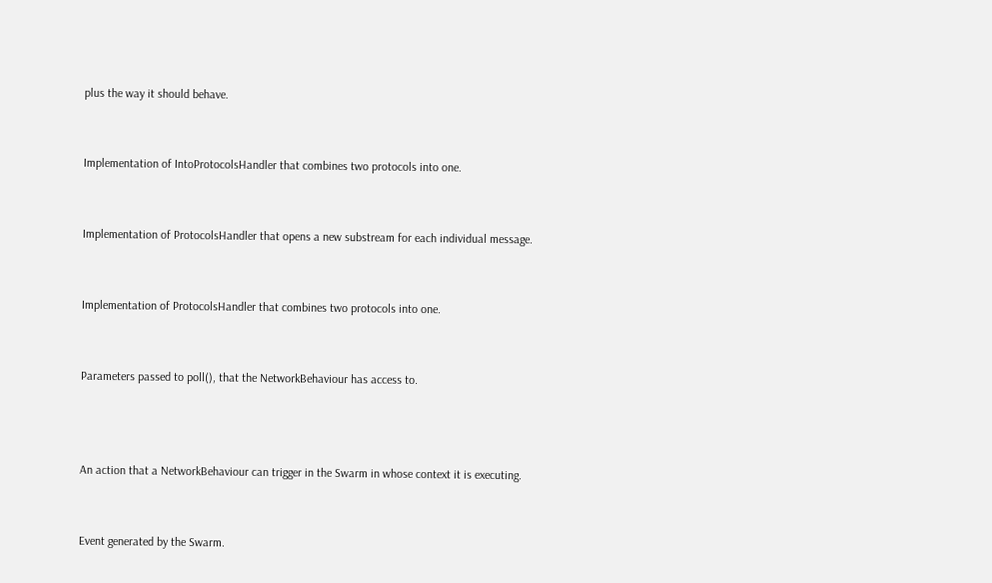plus the way it should behave.


Implementation of IntoProtocolsHandler that combines two protocols into one.


Implementation of ProtocolsHandler that opens a new substream for each individual message.


Implementation of ProtocolsHandler that combines two protocols into one.


Parameters passed to poll(), that the NetworkBehaviour has access to.



An action that a NetworkBehaviour can trigger in the Swarm in whose context it is executing.


Event generated by the Swarm.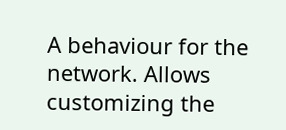A behaviour for the network. Allows customizing the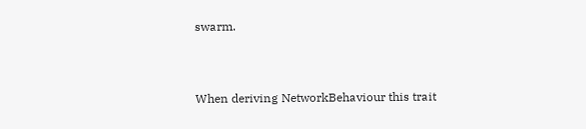swarm.


When deriving NetworkBehaviour this trait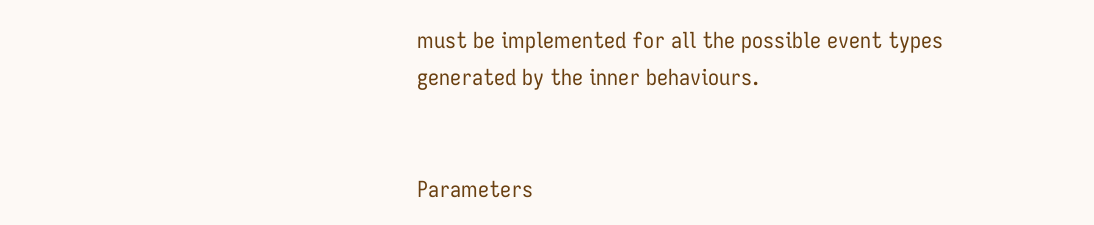must be implemented for all the possible event types generated by the inner behaviours.


Parameters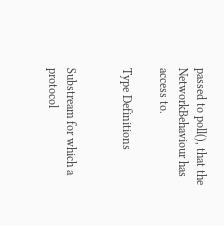passed to poll(), that the NetworkBehaviour has access to.

Type Definitions


Substream for which a protocol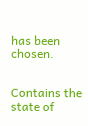has been chosen.


Contains the state of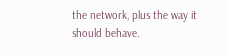the network, plus the way it should behave.